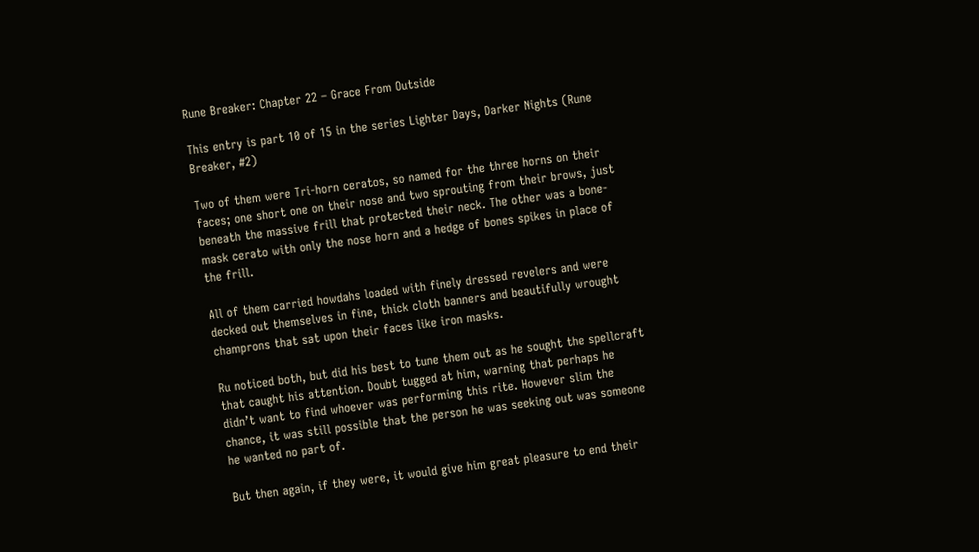Rune Breaker: Chapter 22 – Grace From Outside

This entry is part 10 of 15 in the series Lighter Days, Darker Nights (Rune Breaker, #2)

Two of them were Tri-horn ceratos, so named for the three horns on their faces; one short one on their nose and two sprouting from their brows, just beneath the massive frill that protected their neck. The other was a bone-mask cerato with only the nose horn and a hedge of bones spikes in place of the frill.

All of them carried howdahs loaded with finely dressed revelers and were decked out themselves in fine, thick cloth banners and beautifully wrought champrons that sat upon their faces like iron masks.

Ru noticed both, but did his best to tune them out as he sought the spellcraft that caught his attention. Doubt tugged at him, warning that perhaps he didn’t want to find whoever was performing this rite. However slim the chance, it was still possible that the person he was seeking out was someone he wanted no part of.

But then again, if they were, it would give him great pleasure to end their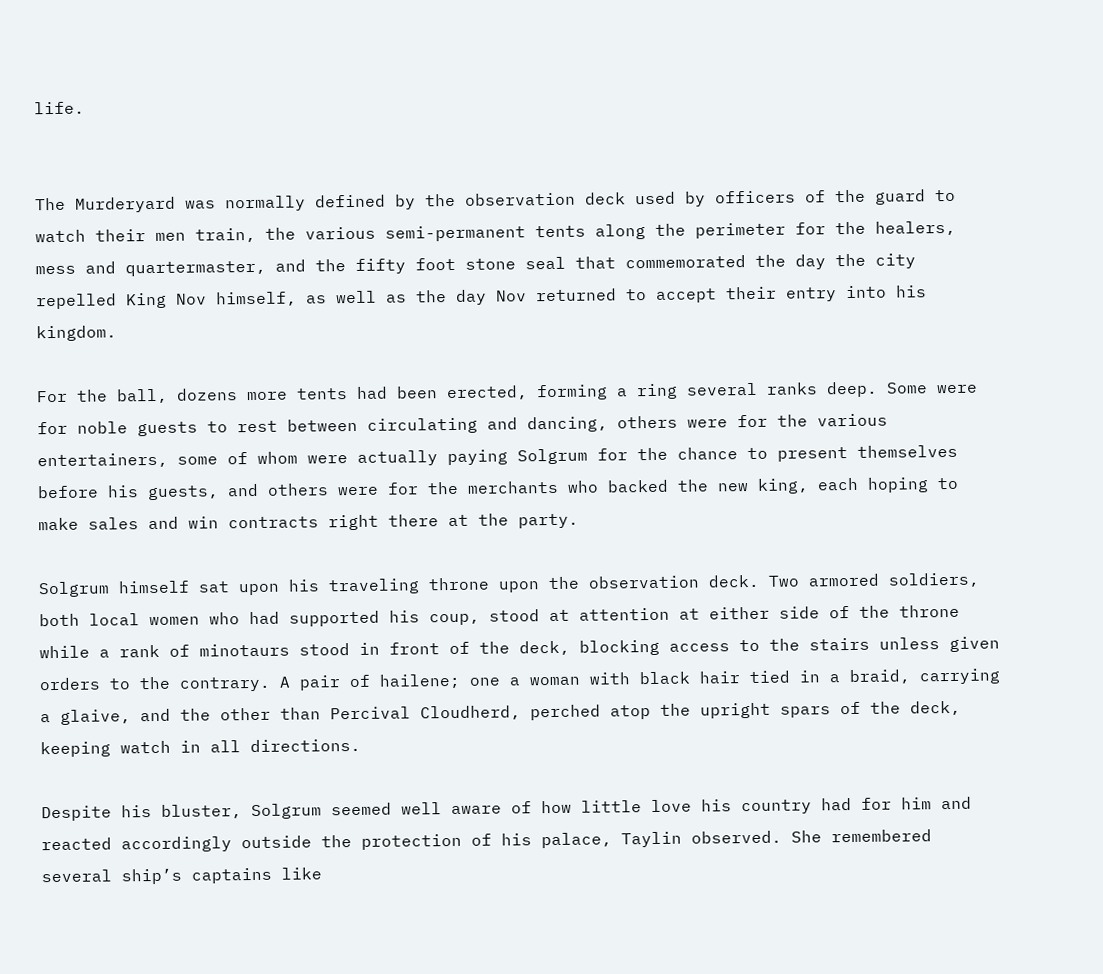life.


The Murderyard was normally defined by the observation deck used by officers of the guard to watch their men train, the various semi-permanent tents along the perimeter for the healers, mess and quartermaster, and the fifty foot stone seal that commemorated the day the city repelled King Nov himself, as well as the day Nov returned to accept their entry into his kingdom.

For the ball, dozens more tents had been erected, forming a ring several ranks deep. Some were for noble guests to rest between circulating and dancing, others were for the various entertainers, some of whom were actually paying Solgrum for the chance to present themselves before his guests, and others were for the merchants who backed the new king, each hoping to make sales and win contracts right there at the party.

Solgrum himself sat upon his traveling throne upon the observation deck. Two armored soldiers, both local women who had supported his coup, stood at attention at either side of the throne while a rank of minotaurs stood in front of the deck, blocking access to the stairs unless given orders to the contrary. A pair of hailene; one a woman with black hair tied in a braid, carrying a glaive, and the other than Percival Cloudherd, perched atop the upright spars of the deck, keeping watch in all directions.

Despite his bluster, Solgrum seemed well aware of how little love his country had for him and reacted accordingly outside the protection of his palace, Taylin observed. She remembered several ship’s captains like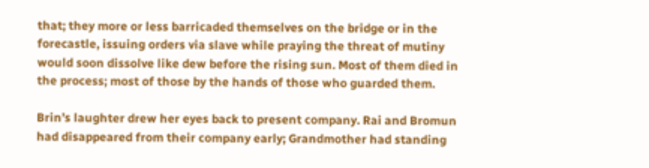that; they more or less barricaded themselves on the bridge or in the forecastle, issuing orders via slave while praying the threat of mutiny would soon dissolve like dew before the rising sun. Most of them died in the process; most of those by the hands of those who guarded them.

Brin’s laughter drew her eyes back to present company. Rai and Bromun had disappeared from their company early; Grandmother had standing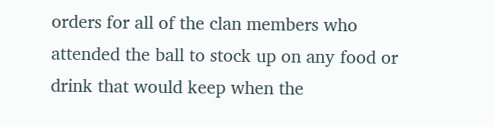orders for all of the clan members who attended the ball to stock up on any food or drink that would keep when the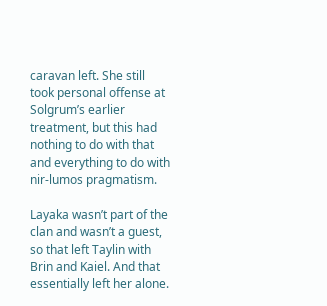caravan left. She still took personal offense at Solgrum’s earlier treatment, but this had nothing to do with that and everything to do with nir-lumos pragmatism.

Layaka wasn’t part of the clan and wasn’t a guest, so that left Taylin with Brin and Kaiel. And that essentially left her alone.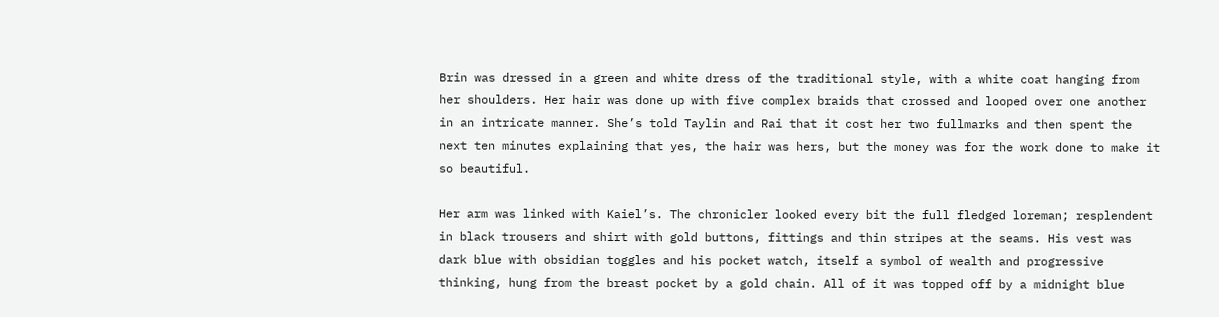Brin was dressed in a green and white dress of the traditional style, with a white coat hanging from her shoulders. Her hair was done up with five complex braids that crossed and looped over one another in an intricate manner. She’s told Taylin and Rai that it cost her two fullmarks and then spent the next ten minutes explaining that yes, the hair was hers, but the money was for the work done to make it so beautiful.

Her arm was linked with Kaiel’s. The chronicler looked every bit the full fledged loreman; resplendent in black trousers and shirt with gold buttons, fittings and thin stripes at the seams. His vest was dark blue with obsidian toggles and his pocket watch, itself a symbol of wealth and progressive thinking, hung from the breast pocket by a gold chain. All of it was topped off by a midnight blue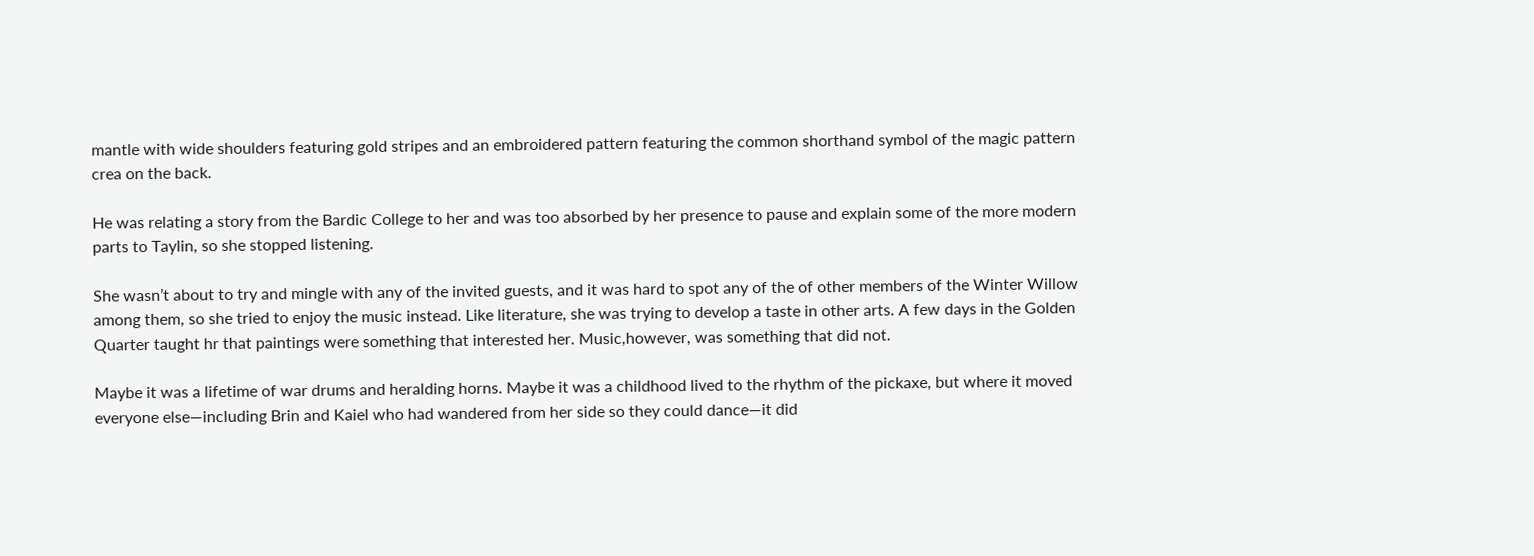mantle with wide shoulders featuring gold stripes and an embroidered pattern featuring the common shorthand symbol of the magic pattern crea on the back.

He was relating a story from the Bardic College to her and was too absorbed by her presence to pause and explain some of the more modern parts to Taylin, so she stopped listening.

She wasn’t about to try and mingle with any of the invited guests, and it was hard to spot any of the of other members of the Winter Willow among them, so she tried to enjoy the music instead. Like literature, she was trying to develop a taste in other arts. A few days in the Golden Quarter taught hr that paintings were something that interested her. Music,however, was something that did not.

Maybe it was a lifetime of war drums and heralding horns. Maybe it was a childhood lived to the rhythm of the pickaxe, but where it moved everyone else—including Brin and Kaiel who had wandered from her side so they could dance—it did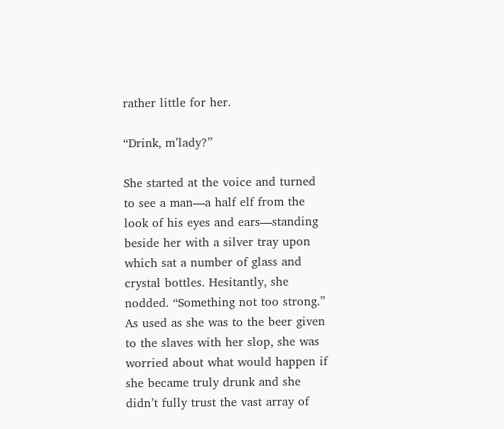rather little for her.

“Drink, m’lady?”

She started at the voice and turned to see a man—a half elf from the look of his eyes and ears—standing beside her with a silver tray upon which sat a number of glass and crystal bottles. Hesitantly, she nodded. “Something not too strong.” As used as she was to the beer given to the slaves with her slop, she was worried about what would happen if she became truly drunk and she didn’t fully trust the vast array of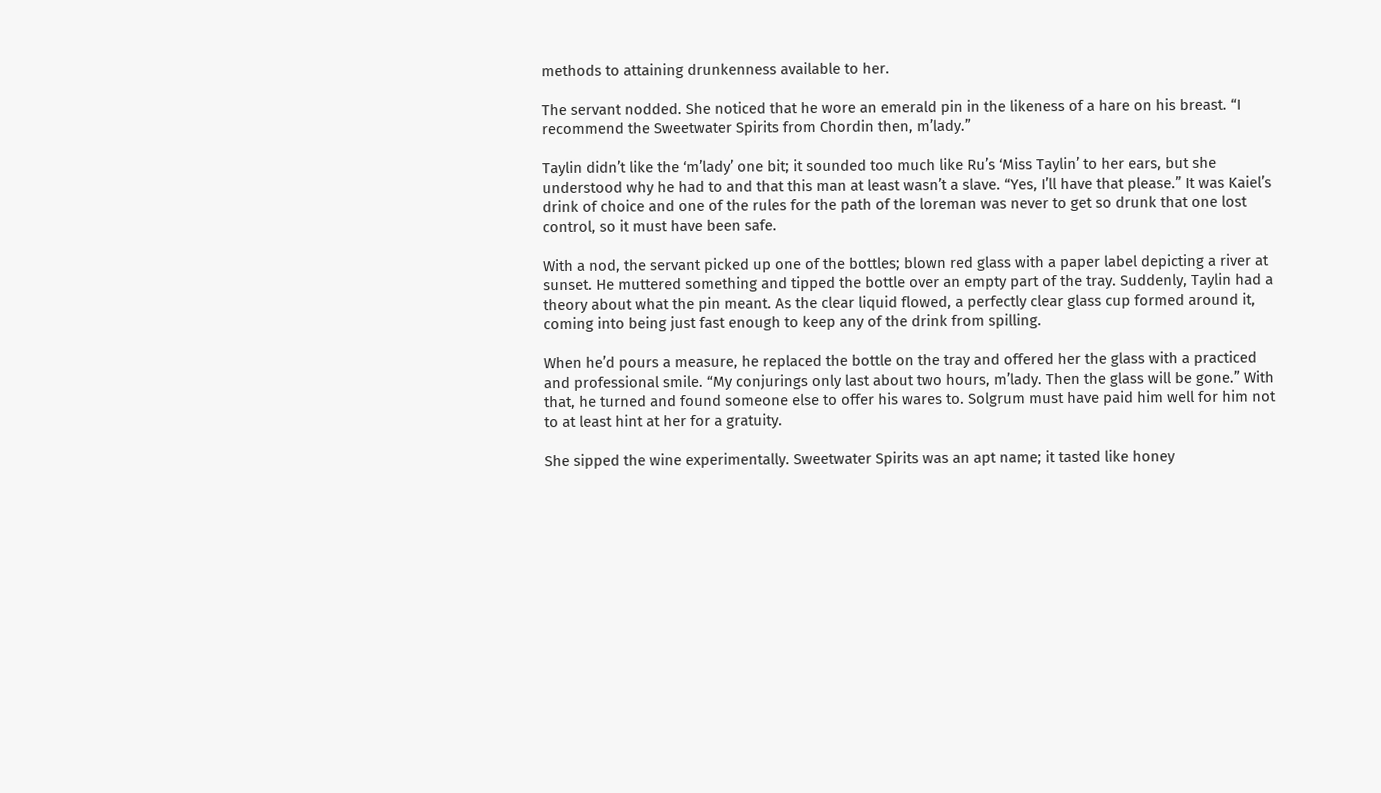methods to attaining drunkenness available to her.

The servant nodded. She noticed that he wore an emerald pin in the likeness of a hare on his breast. “I recommend the Sweetwater Spirits from Chordin then, m’lady.”

Taylin didn’t like the ‘m’lady’ one bit; it sounded too much like Ru’s ‘Miss Taylin’ to her ears, but she understood why he had to and that this man at least wasn’t a slave. “Yes, I’ll have that please.” It was Kaiel’s drink of choice and one of the rules for the path of the loreman was never to get so drunk that one lost control, so it must have been safe.

With a nod, the servant picked up one of the bottles; blown red glass with a paper label depicting a river at sunset. He muttered something and tipped the bottle over an empty part of the tray. Suddenly, Taylin had a theory about what the pin meant. As the clear liquid flowed, a perfectly clear glass cup formed around it, coming into being just fast enough to keep any of the drink from spilling.

When he’d pours a measure, he replaced the bottle on the tray and offered her the glass with a practiced and professional smile. “My conjurings only last about two hours, m’lady. Then the glass will be gone.” With that, he turned and found someone else to offer his wares to. Solgrum must have paid him well for him not to at least hint at her for a gratuity.

She sipped the wine experimentally. Sweetwater Spirits was an apt name; it tasted like honey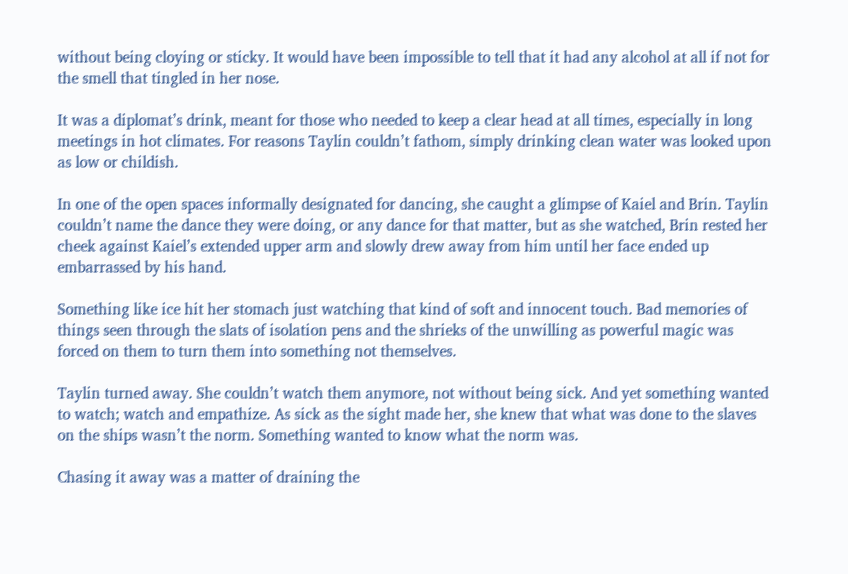without being cloying or sticky. It would have been impossible to tell that it had any alcohol at all if not for the smell that tingled in her nose.

It was a diplomat’s drink, meant for those who needed to keep a clear head at all times, especially in long meetings in hot climates. For reasons Taylin couldn’t fathom, simply drinking clean water was looked upon as low or childish.

In one of the open spaces informally designated for dancing, she caught a glimpse of Kaiel and Brin. Taylin couldn’t name the dance they were doing, or any dance for that matter, but as she watched, Brin rested her cheek against Kaiel’s extended upper arm and slowly drew away from him until her face ended up embarrassed by his hand.

Something like ice hit her stomach just watching that kind of soft and innocent touch. Bad memories of things seen through the slats of isolation pens and the shrieks of the unwilling as powerful magic was forced on them to turn them into something not themselves.

Taylin turned away. She couldn’t watch them anymore, not without being sick. And yet something wanted to watch; watch and empathize. As sick as the sight made her, she knew that what was done to the slaves on the ships wasn’t the norm. Something wanted to know what the norm was.

Chasing it away was a matter of draining the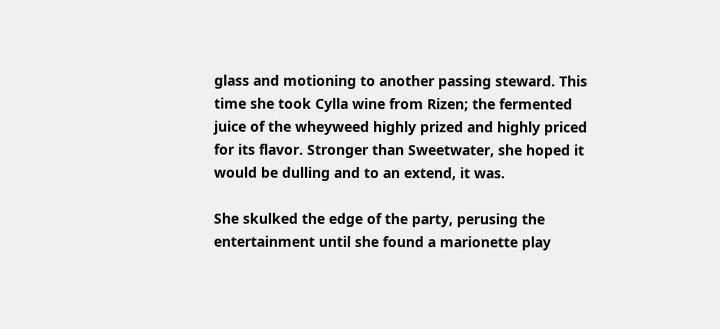glass and motioning to another passing steward. This time she took Cylla wine from Rizen; the fermented juice of the wheyweed highly prized and highly priced for its flavor. Stronger than Sweetwater, she hoped it would be dulling and to an extend, it was.

She skulked the edge of the party, perusing the entertainment until she found a marionette play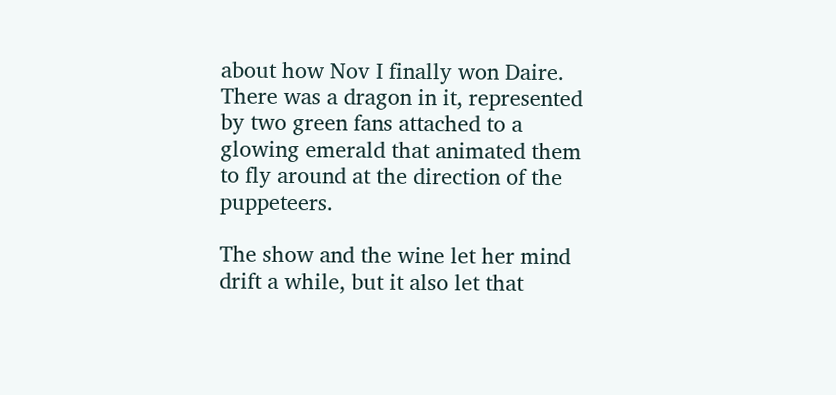about how Nov I finally won Daire. There was a dragon in it, represented by two green fans attached to a glowing emerald that animated them to fly around at the direction of the puppeteers.

The show and the wine let her mind drift a while, but it also let that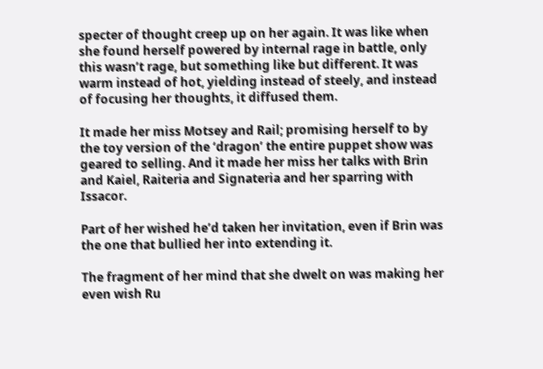specter of thought creep up on her again. It was like when she found herself powered by internal rage in battle, only this wasn’t rage, but something like but different. It was warm instead of hot, yielding instead of steely, and instead of focusing her thoughts, it diffused them.

It made her miss Motsey and Rail; promising herself to by the toy version of the ‘dragon’ the entire puppet show was geared to selling. And it made her miss her talks with Brin and Kaiel, Raiteria and Signateria and her sparring with Issacor.

Part of her wished he’d taken her invitation, even if Brin was the one that bullied her into extending it.

The fragment of her mind that she dwelt on was making her even wish Ru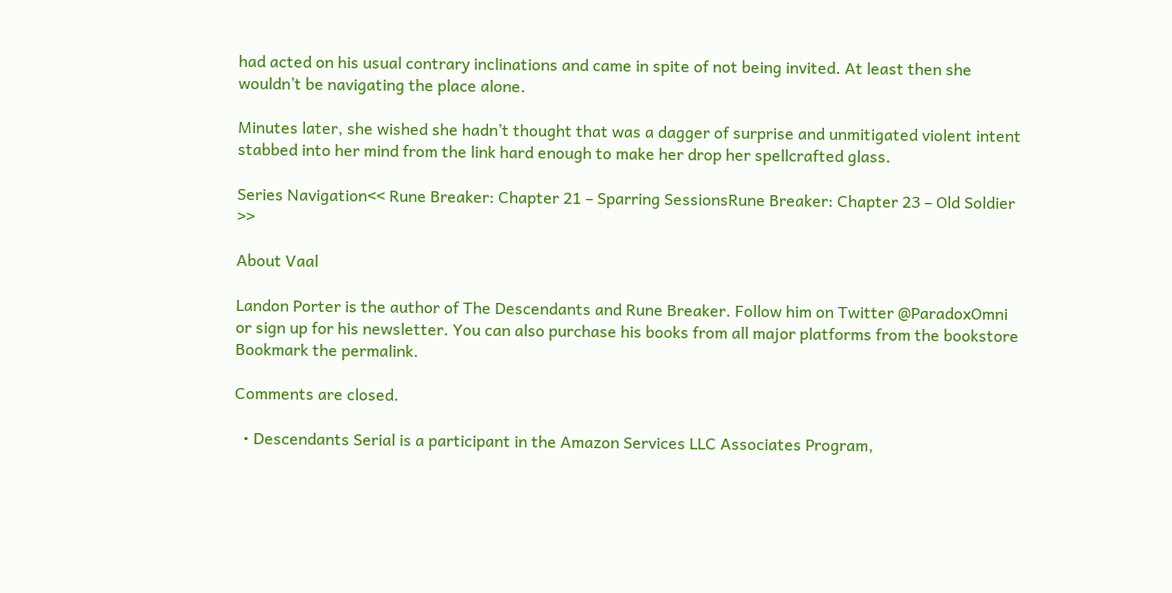had acted on his usual contrary inclinations and came in spite of not being invited. At least then she wouldn’t be navigating the place alone.

Minutes later, she wished she hadn’t thought that was a dagger of surprise and unmitigated violent intent stabbed into her mind from the link hard enough to make her drop her spellcrafted glass.

Series Navigation<< Rune Breaker: Chapter 21 – Sparring SessionsRune Breaker: Chapter 23 – Old Soldier >>

About Vaal

Landon Porter is the author of The Descendants and Rune Breaker. Follow him on Twitter @ParadoxOmni or sign up for his newsletter. You can also purchase his books from all major platforms from the bookstore
Bookmark the permalink.

Comments are closed.

  • Descendants Serial is a participant in the Amazon Services LLC Associates Program,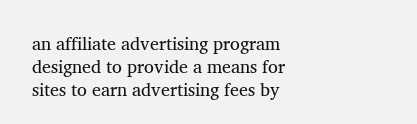an affiliate advertising program designed to provide a means for sites to earn advertising fees by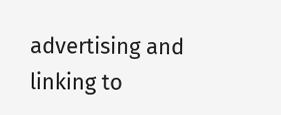advertising and linking to